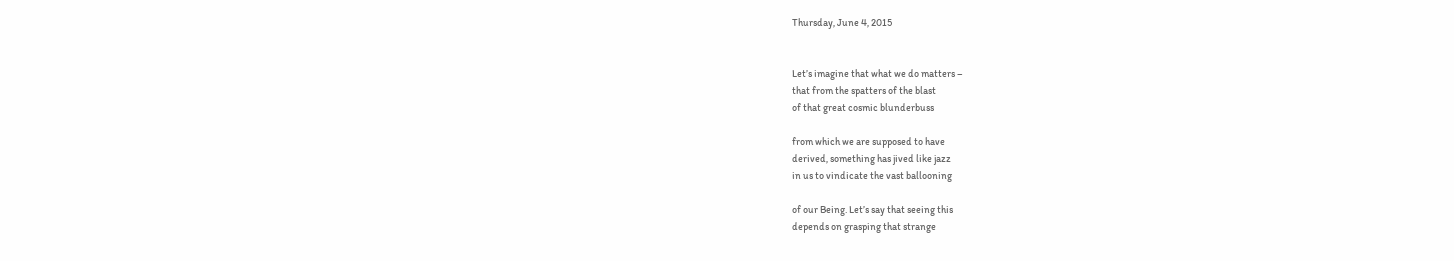Thursday, June 4, 2015


Let’s imagine that what we do matters –
that from the spatters of the blast
of that great cosmic blunderbuss

from which we are supposed to have
derived, something has jived like jazz
in us to vindicate the vast ballooning

of our Being. Let’s say that seeing this
depends on grasping that strange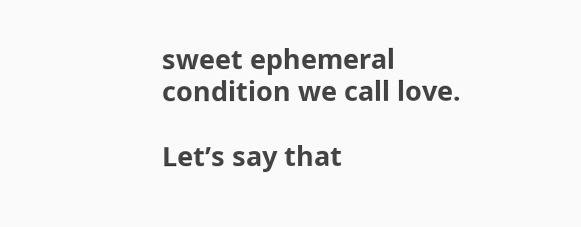sweet ephemeral condition we call love.

Let’s say that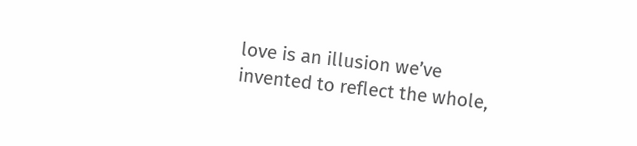love is an illusion we’ve
invented to reflect the whole,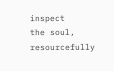inspect
the soul, resourcefully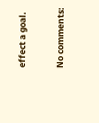effect a goal.


No comments: